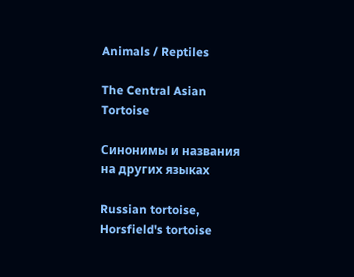Animals / Reptiles

The Central Asian Tortoise

Синонимы и названия на других языках

Russian tortoise, Horsfield's tortoise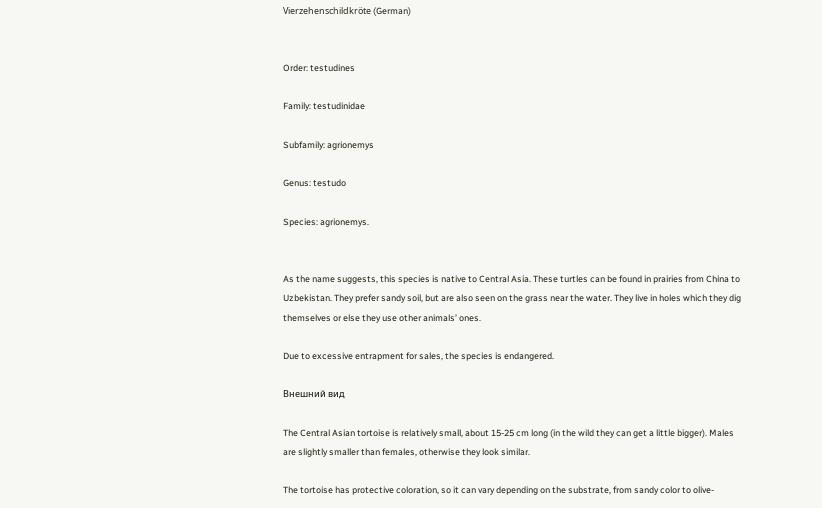Vierzehenschildkröte (German)


Order: testudines

Family: testudinidae

Subfamily: agrionemys

Genus: testudo

Species: agrionemys.


As the name suggests, this species is native to Central Asia. These turtles can be found in prairies from China to Uzbekistan. They prefer sandy soil, but are also seen on the grass near the water. They live in holes which they dig themselves or else they use other animals’ ones.

Due to excessive entrapment for sales, the species is endangered.

Внешний вид

The Central Asian tortoise is relatively small, about 15-25 cm long (in the wild they can get a little bigger). Males are slightly smaller than females, otherwise they look similar.

The tortoise has protective coloration, so it can vary depending on the substrate, from sandy color to olive-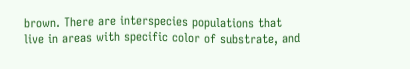brown. There are interspecies populations that live in areas with specific color of substrate, and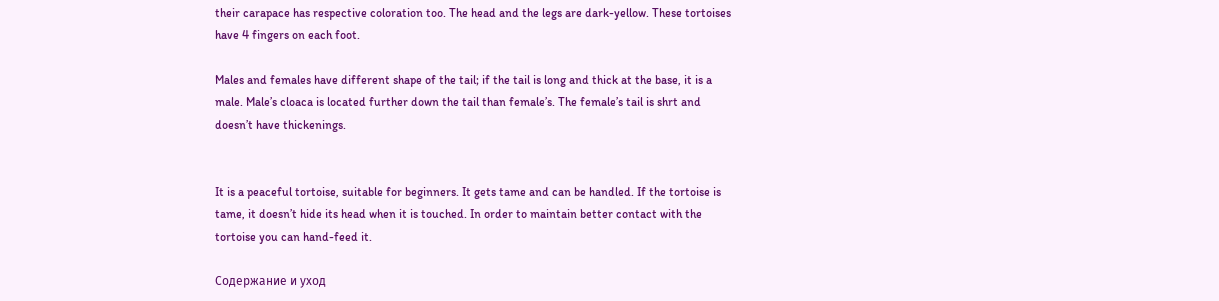their carapace has respective coloration too. The head and the legs are dark-yellow. These tortoises have 4 fingers on each foot.

Males and females have different shape of the tail; if the tail is long and thick at the base, it is a male. Male’s cloaca is located further down the tail than female’s. The female’s tail is shrt and doesn’t have thickenings.


It is a peaceful tortoise, suitable for beginners. It gets tame and can be handled. If the tortoise is tame, it doesn’t hide its head when it is touched. In order to maintain better contact with the tortoise you can hand-feed it.

Содержание и уход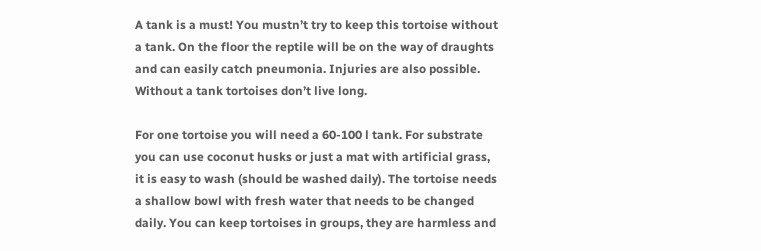A tank is a must! You mustn’t try to keep this tortoise without a tank. On the floor the reptile will be on the way of draughts and can easily catch pneumonia. Injuries are also possible. Without a tank tortoises don’t live long.

For one tortoise you will need a 60-100 l tank. For substrate you can use coconut husks or just a mat with artificial grass, it is easy to wash (should be washed daily). The tortoise needs a shallow bowl with fresh water that needs to be changed daily. You can keep tortoises in groups, they are harmless and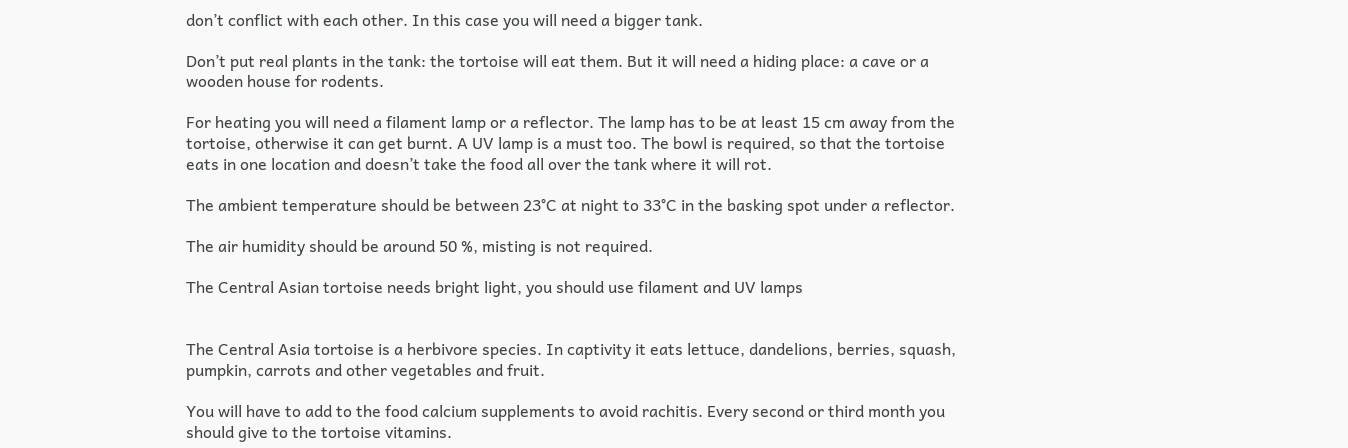don’t conflict with each other. In this case you will need a bigger tank.

Don’t put real plants in the tank: the tortoise will eat them. But it will need a hiding place: a cave or a wooden house for rodents.

For heating you will need a filament lamp or a reflector. The lamp has to be at least 15 cm away from the tortoise, otherwise it can get burnt. A UV lamp is a must too. The bowl is required, so that the tortoise eats in one location and doesn’t take the food all over the tank where it will rot.

The ambient temperature should be between 23°C at night to 33°C in the basking spot under a reflector.

The air humidity should be around 50 %, misting is not required.

The Central Asian tortoise needs bright light, you should use filament and UV lamps


The Central Asia tortoise is a herbivore species. In captivity it eats lettuce, dandelions, berries, squash, pumpkin, carrots and other vegetables and fruit.

You will have to add to the food calcium supplements to avoid rachitis. Every second or third month you should give to the tortoise vitamins.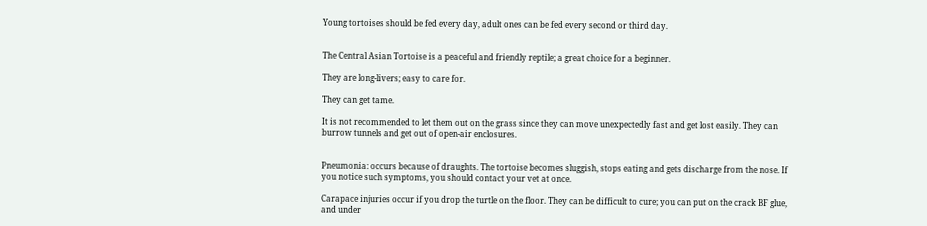Young tortoises should be fed every day, adult ones can be fed every second or third day.


The Central Asian Tortoise is a peaceful and friendly reptile; a great choice for a beginner.

They are long-livers; easy to care for.

They can get tame.

It is not recommended to let them out on the grass since they can move unexpectedly fast and get lost easily. They can burrow tunnels and get out of open-air enclosures.


Pneumonia: occurs because of draughts. The tortoise becomes sluggish, stops eating and gets discharge from the nose. If you notice such symptoms, you should contact your vet at once.

Carapace injuries occur if you drop the turtle on the floor. They can be difficult to cure; you can put on the crack BF glue, and under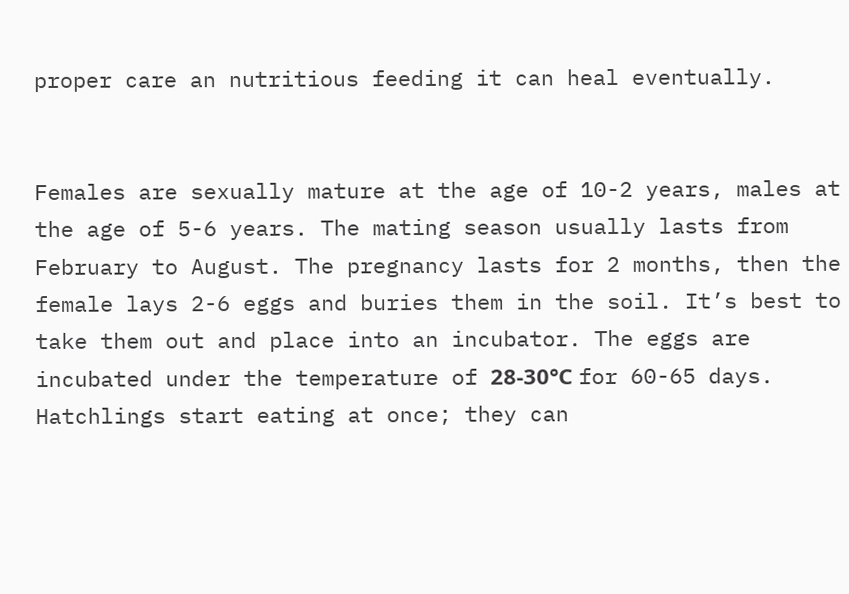proper care an nutritious feeding it can heal eventually.


Females are sexually mature at the age of 10-2 years, males at the age of 5-6 years. The mating season usually lasts from February to August. The pregnancy lasts for 2 months, then the female lays 2-6 eggs and buries them in the soil. It’s best to take them out and place into an incubator. The eggs are incubated under the temperature of 28-30°С for 60-65 days. Hatchlings start eating at once; they can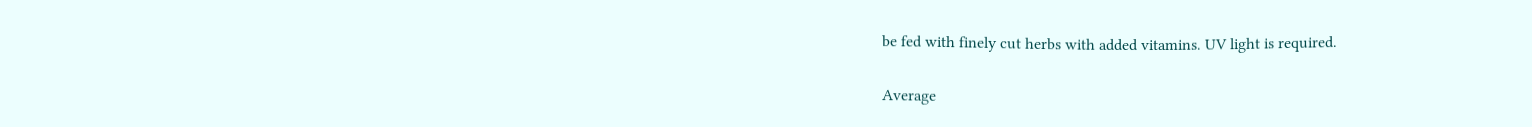be fed with finely cut herbs with added vitamins. UV light is required.

Average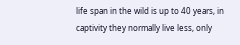life span in the wild is up to 40 years, in captivity they normally live less, only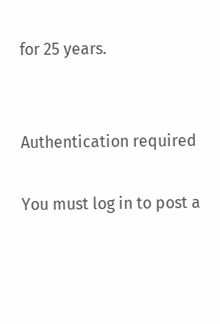for 25 years.


Authentication required

You must log in to post a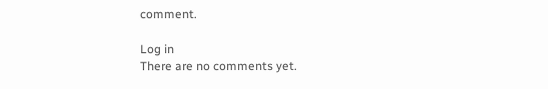comment.

Log in
There are no comments yet.